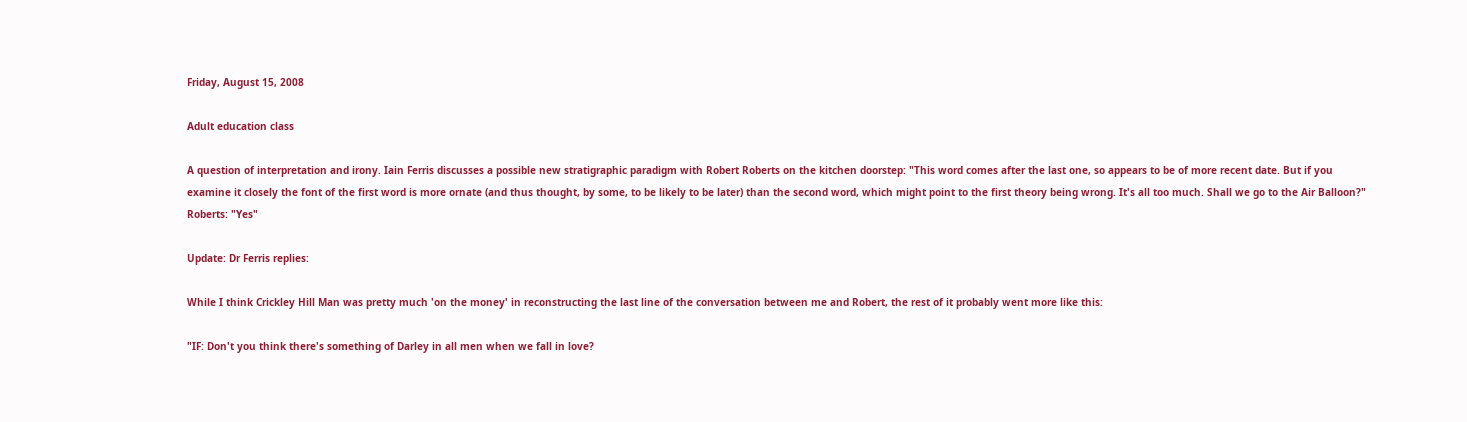Friday, August 15, 2008

Adult education class

A question of interpretation and irony. Iain Ferris discusses a possible new stratigraphic paradigm with Robert Roberts on the kitchen doorstep: "This word comes after the last one, so appears to be of more recent date. But if you examine it closely the font of the first word is more ornate (and thus thought, by some, to be likely to be later) than the second word, which might point to the first theory being wrong. It's all too much. Shall we go to the Air Balloon?" Roberts: "Yes"

Update: Dr Ferris replies:

While I think Crickley Hill Man was pretty much 'on the money' in reconstructing the last line of the conversation between me and Robert, the rest of it probably went more like this:

"IF: Don't you think there's something of Darley in all men when we fall in love?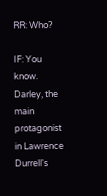RR: Who?

IF: You know. Darley, the main protagonist in Lawrence Durrell's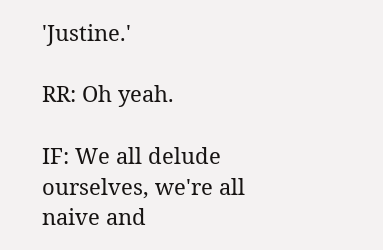'Justine.'

RR: Oh yeah.

IF: We all delude ourselves, we're all naive and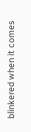blinkered when it comes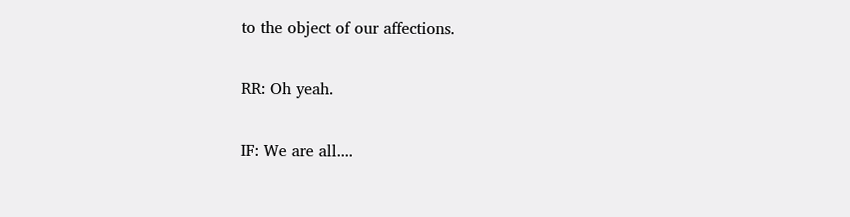to the object of our affections.

RR: Oh yeah.

IF: We are all....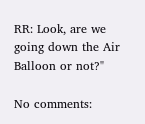RR: Look, are we going down the Air Balloon or not?"

No comments: